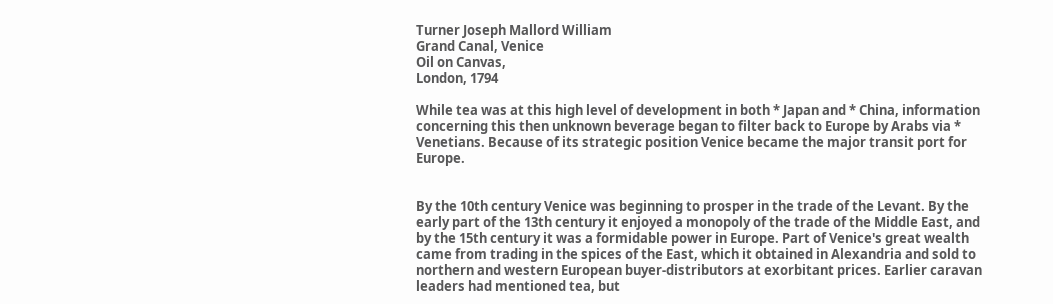Turner Joseph Mallord William
Grand Canal, Venice
Oil on Canvas,
London, 1794

While tea was at this high level of development in both * Japan and * China, information concerning this then unknown beverage began to filter back to Europe by Arabs via * Venetians. Because of its strategic position Venice became the major transit port for Europe.


By the 10th century Venice was beginning to prosper in the trade of the Levant. By the early part of the 13th century it enjoyed a monopoly of the trade of the Middle East, and by the 15th century it was a formidable power in Europe. Part of Venice's great wealth came from trading in the spices of the East, which it obtained in Alexandria and sold to northern and western European buyer-distributors at exorbitant prices. Earlier caravan leaders had mentioned tea, but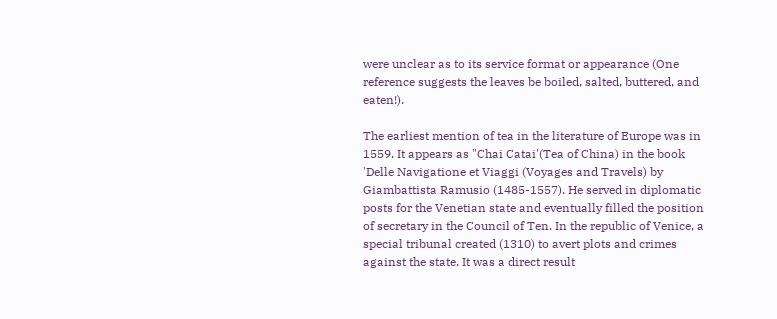were unclear as to its service format or appearance (One reference suggests the leaves be boiled, salted, buttered, and eaten!).

The earliest mention of tea in the literature of Europe was in 1559. It appears as "Chai Catai'(Tea of China) in the book 'Delle Navigatione et Viaggi (Voyages and Travels) by Giambattista Ramusio (1485-1557). He served in diplomatic posts for the Venetian state and eventually filled the position of secretary in the Council of Ten. In the republic of Venice, a special tribunal created (1310) to avert plots and crimes against the state. It was a direct result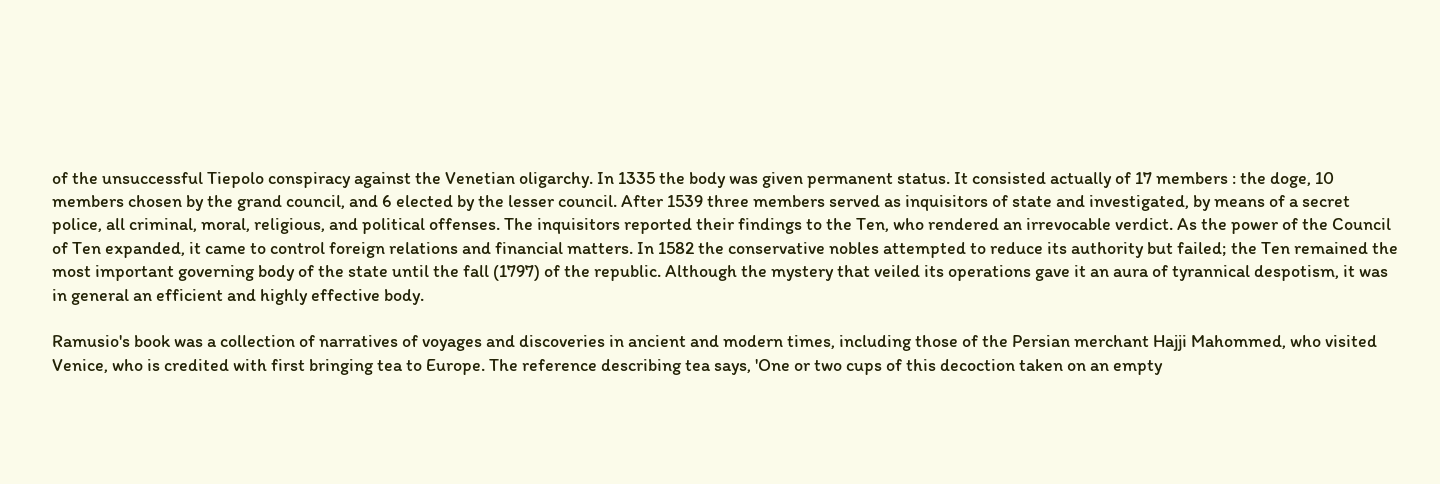of the unsuccessful Tiepolo conspiracy against the Venetian oligarchy. In 1335 the body was given permanent status. It consisted actually of 17 members : the doge, 10 members chosen by the grand council, and 6 elected by the lesser council. After 1539 three members served as inquisitors of state and investigated, by means of a secret police, all criminal, moral, religious, and political offenses. The inquisitors reported their findings to the Ten, who rendered an irrevocable verdict. As the power of the Council of Ten expanded, it came to control foreign relations and financial matters. In 1582 the conservative nobles attempted to reduce its authority but failed; the Ten remained the most important governing body of the state until the fall (1797) of the republic. Although the mystery that veiled its operations gave it an aura of tyrannical despotism, it was in general an efficient and highly effective body.

Ramusio's book was a collection of narratives of voyages and discoveries in ancient and modern times, including those of the Persian merchant Hajji Mahommed, who visited Venice, who is credited with first bringing tea to Europe. The reference describing tea says, 'One or two cups of this decoction taken on an empty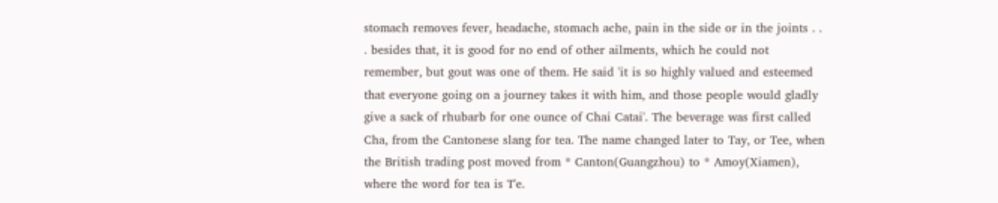stomach removes fever, headache, stomach ache, pain in the side or in the joints . . . besides that, it is good for no end of other ailments, which he could not remember, but gout was one of them. He said 'it is so highly valued and esteemed that everyone going on a journey takes it with him, and those people would gladly give a sack of rhubarb for one ounce of Chai Catai'. The beverage was first called Cha, from the Cantonese slang for tea. The name changed later to Tay, or Tee, when the British trading post moved from * Canton(Guangzhou) to * Amoy(Xiamen), where the word for tea is T'e.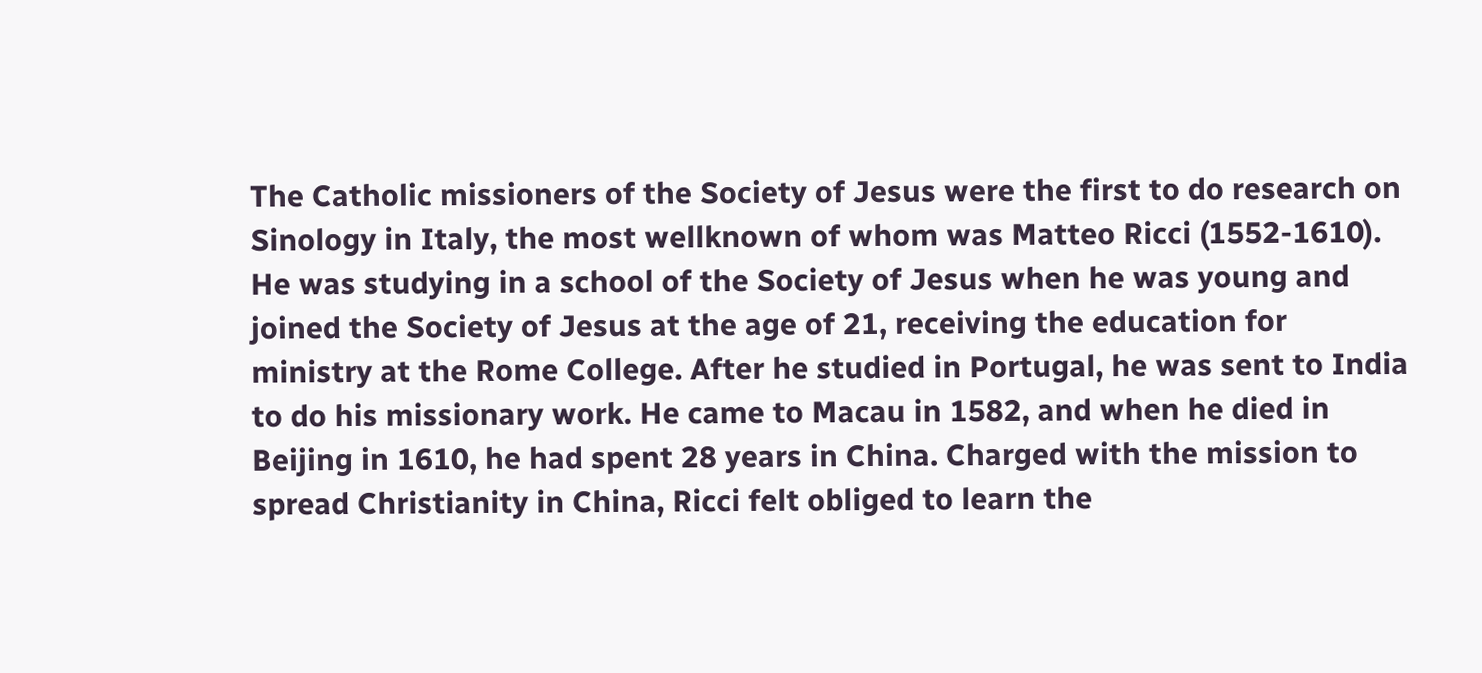The Catholic missioners of the Society of Jesus were the first to do research on Sinology in Italy, the most wellknown of whom was Matteo Ricci (1552-1610). He was studying in a school of the Society of Jesus when he was young and joined the Society of Jesus at the age of 21, receiving the education for ministry at the Rome College. After he studied in Portugal, he was sent to India to do his missionary work. He came to Macau in 1582, and when he died in Beijing in 1610, he had spent 28 years in China. Charged with the mission to spread Christianity in China, Ricci felt obliged to learn the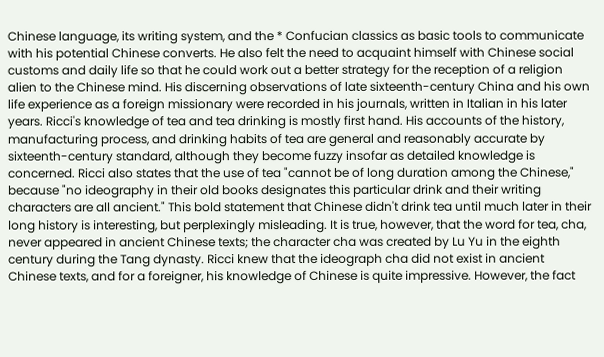Chinese language, its writing system, and the * Confucian classics as basic tools to communicate with his potential Chinese converts. He also felt the need to acquaint himself with Chinese social customs and daily life so that he could work out a better strategy for the reception of a religion alien to the Chinese mind. His discerning observations of late sixteenth-century China and his own life experience as a foreign missionary were recorded in his journals, written in Italian in his later years. Ricci's knowledge of tea and tea drinking is mostly first hand. His accounts of the history, manufacturing process, and drinking habits of tea are general and reasonably accurate by sixteenth-century standard, although they become fuzzy insofar as detailed knowledge is concerned. Ricci also states that the use of tea "cannot be of long duration among the Chinese," because "no ideography in their old books designates this particular drink and their writing characters are all ancient." This bold statement that Chinese didn't drink tea until much later in their long history is interesting, but perplexingly misleading. It is true, however, that the word for tea, cha, never appeared in ancient Chinese texts; the character cha was created by Lu Yu in the eighth century during the Tang dynasty. Ricci knew that the ideograph cha did not exist in ancient Chinese texts, and for a foreigner, his knowledge of Chinese is quite impressive. However, the fact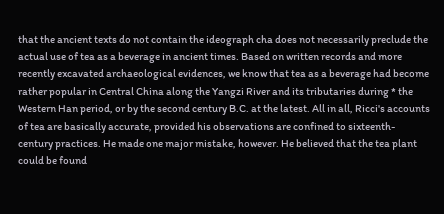that the ancient texts do not contain the ideograph cha does not necessarily preclude the actual use of tea as a beverage in ancient times. Based on written records and more recently excavated archaeological evidences, we know that tea as a beverage had become rather popular in Central China along the Yangzi River and its tributaries during * the Western Han period, or by the second century B.C. at the latest. All in all, Ricci's accounts of tea are basically accurate, provided his observations are confined to sixteenth- century practices. He made one major mistake, however. He believed that the tea plant could be found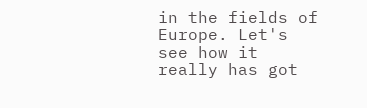in the fields of Europe. Let's see how it really has got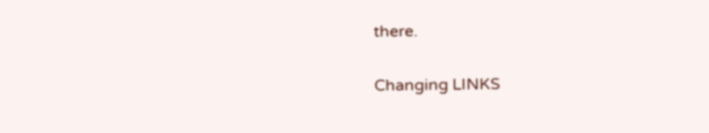there.

Changing LINKS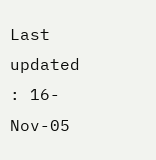Last updated : 16-Nov-05